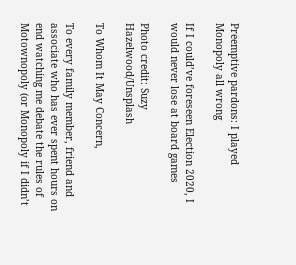Preemptive pardons: I played Monopoly all wrong

If I could’ve foreseen Election 2020, I would never lose at board games

Photo credit: Suzy Hazelwood/Unsplash

To Whom It May Concern,

To every family member, friend and associate who has ever spent hours on end watching me debate the rules of Motownopoly (or Monopoly if I didn’t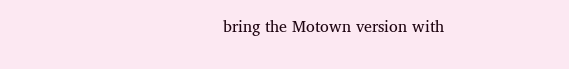bring the Motown version with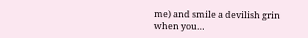me) and smile a devilish grin when you…